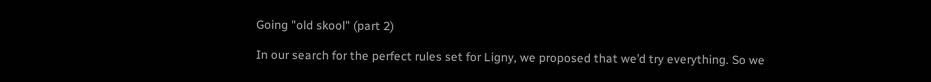Going "old skool" (part 2)

In our search for the perfect rules set for Ligny, we proposed that we’d try everything. So we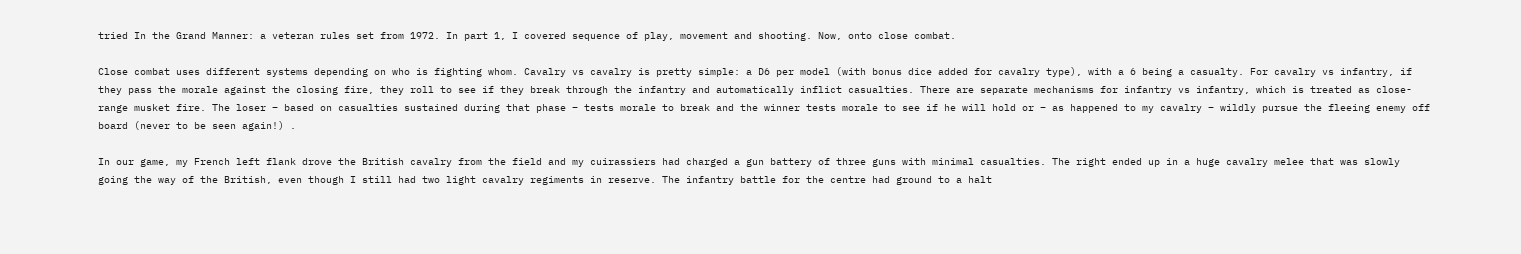tried In the Grand Manner: a veteran rules set from 1972. In part 1, I covered sequence of play, movement and shooting. Now, onto close combat.

Close combat uses different systems depending on who is fighting whom. Cavalry vs cavalry is pretty simple: a D6 per model (with bonus dice added for cavalry type), with a 6 being a casualty. For cavalry vs infantry, if they pass the morale against the closing fire, they roll to see if they break through the infantry and automatically inflict casualties. There are separate mechanisms for infantry vs infantry, which is treated as close-range musket fire. The loser – based on casualties sustained during that phase – tests morale to break and the winner tests morale to see if he will hold or – as happened to my cavalry – wildly pursue the fleeing enemy off board (never to be seen again!) .

In our game, my French left flank drove the British cavalry from the field and my cuirassiers had charged a gun battery of three guns with minimal casualties. The right ended up in a huge cavalry melee that was slowly going the way of the British, even though I still had two light cavalry regiments in reserve. The infantry battle for the centre had ground to a halt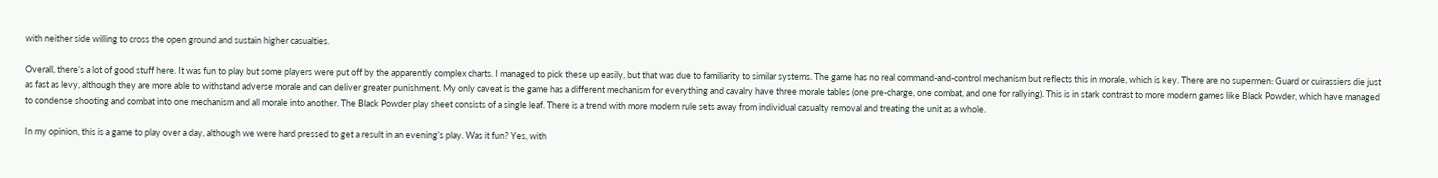with neither side willing to cross the open ground and sustain higher casualties.

Overall, there’s a lot of good stuff here. It was fun to play but some players were put off by the apparently complex charts. I managed to pick these up easily, but that was due to familiarity to similar systems. The game has no real command-and-control mechanism but reflects this in morale, which is key. There are no supermen: Guard or cuirassiers die just as fast as levy, although they are more able to withstand adverse morale and can deliver greater punishment. My only caveat is the game has a different mechanism for everything and cavalry have three morale tables (one pre-charge, one combat, and one for rallying). This is in stark contrast to more modern games like Black Powder, which have managed to condense shooting and combat into one mechanism and all morale into another. The Black Powder play sheet consists of a single leaf. There is a trend with more modern rule sets away from individual casualty removal and treating the unit as a whole.

In my opinion, this is a game to play over a day, although we were hard pressed to get a result in an evening’s play. Was it fun? Yes, with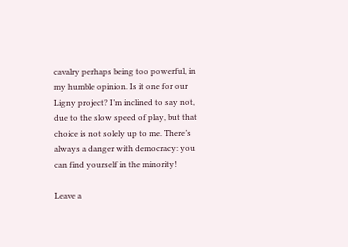cavalry perhaps being too powerful, in my humble opinion. Is it one for our Ligny project? I’m inclined to say not, due to the slow speed of play, but that choice is not solely up to me. There’s always a danger with democracy: you can find yourself in the minority!

Leave a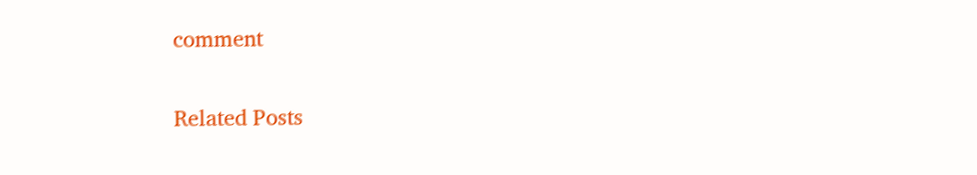comment

Related Posts